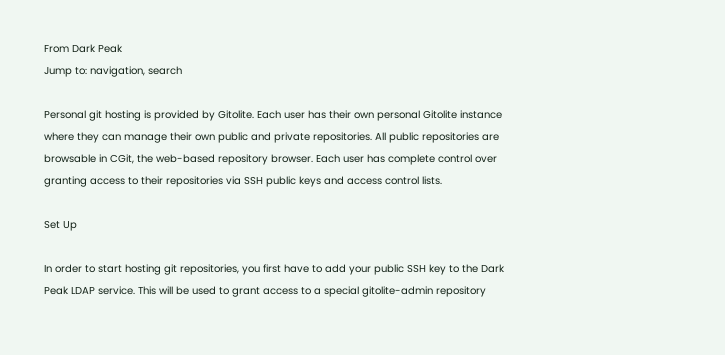From Dark Peak
Jump to: navigation, search

Personal git hosting is provided by Gitolite. Each user has their own personal Gitolite instance where they can manage their own public and private repositories. All public repositories are browsable in CGit, the web-based repository browser. Each user has complete control over granting access to their repositories via SSH public keys and access control lists.

Set Up

In order to start hosting git repositories, you first have to add your public SSH key to the Dark Peak LDAP service. This will be used to grant access to a special gitolite-admin repository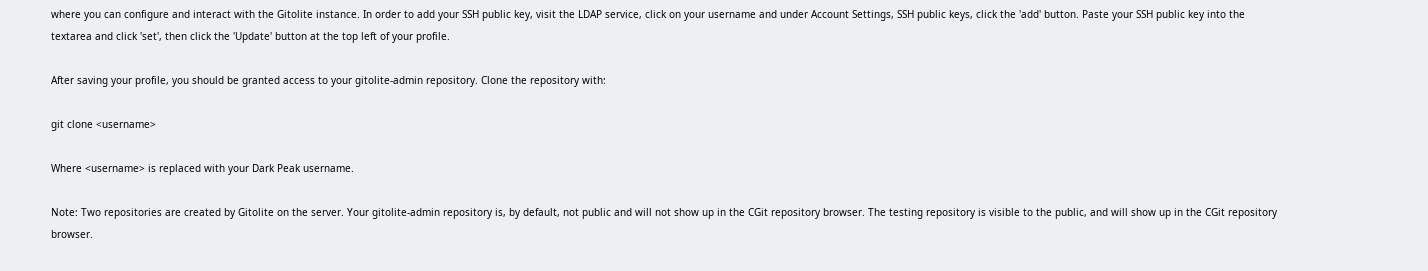where you can configure and interact with the Gitolite instance. In order to add your SSH public key, visit the LDAP service, click on your username and under Account Settings, SSH public keys, click the 'add' button. Paste your SSH public key into the textarea and click 'set', then click the 'Update' button at the top left of your profile.

After saving your profile, you should be granted access to your gitolite-admin repository. Clone the repository with:

git clone <username>

Where <username> is replaced with your Dark Peak username.

Note: Two repositories are created by Gitolite on the server. Your gitolite-admin repository is, by default, not public and will not show up in the CGit repository browser. The testing repository is visible to the public, and will show up in the CGit repository browser.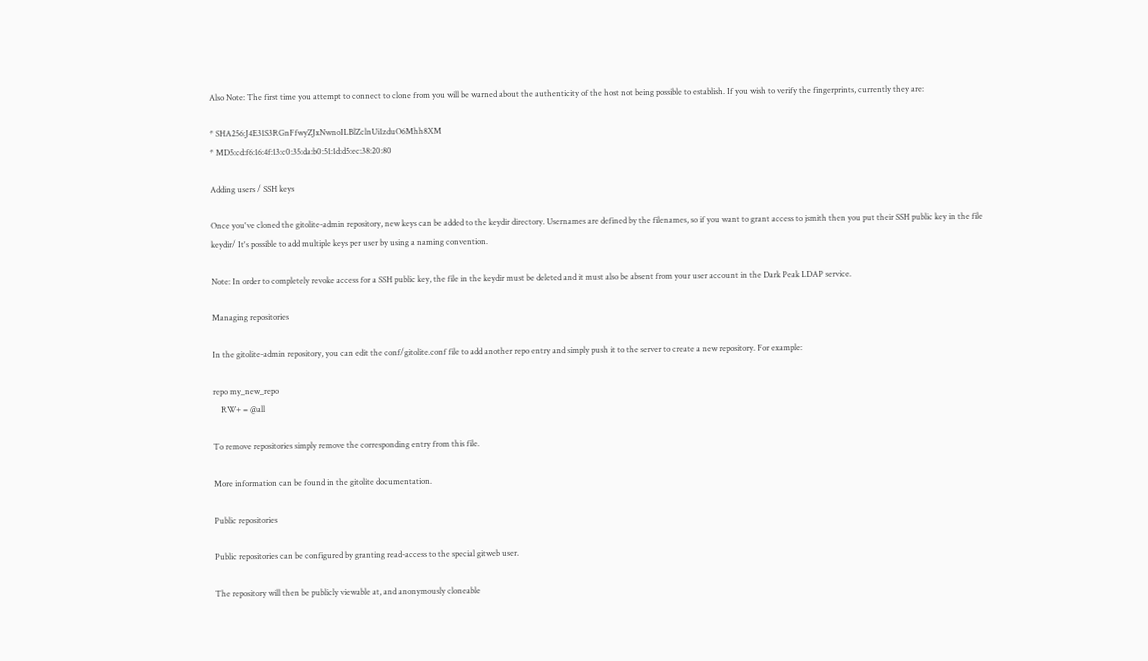Also Note: The first time you attempt to connect to clone from you will be warned about the authenticity of the host not being possible to establish. If you wish to verify the fingerprints, currently they are:

* SHA256:J4E31S3RGnFfwyZJxNwnoILBlZclnUi1zduO6Mhh8XM
* MD5:cd:f6:16:4f:13:c0:35:da:b0:51:1d:d5:ec:38:20:80

Adding users / SSH keys

Once you've cloned the gitolite-admin repository, new keys can be added to the keydir directory. Usernames are defined by the filenames, so if you want to grant access to jsmith then you put their SSH public key in the file keydir/ It's possible to add multiple keys per user by using a naming convention.

Note: In order to completely revoke access for a SSH public key, the file in the keydir must be deleted and it must also be absent from your user account in the Dark Peak LDAP service.

Managing repositories

In the gitolite-admin repository, you can edit the conf/gitolite.conf file to add another repo entry and simply push it to the server to create a new repository. For example:

repo my_new_repo
    RW+ = @all

To remove repositories simply remove the corresponding entry from this file.

More information can be found in the gitolite documentation.

Public repositories

Public repositories can be configured by granting read-access to the special gitweb user.

The repository will then be publicly viewable at, and anonymously cloneable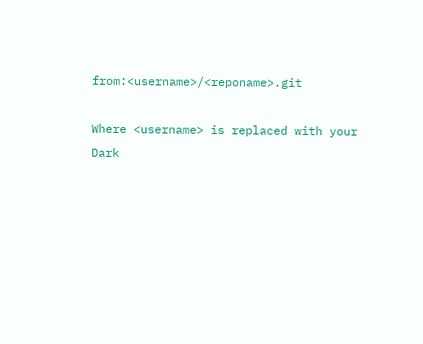from:<username>/<reponame>.git

Where <username> is replaced with your Dark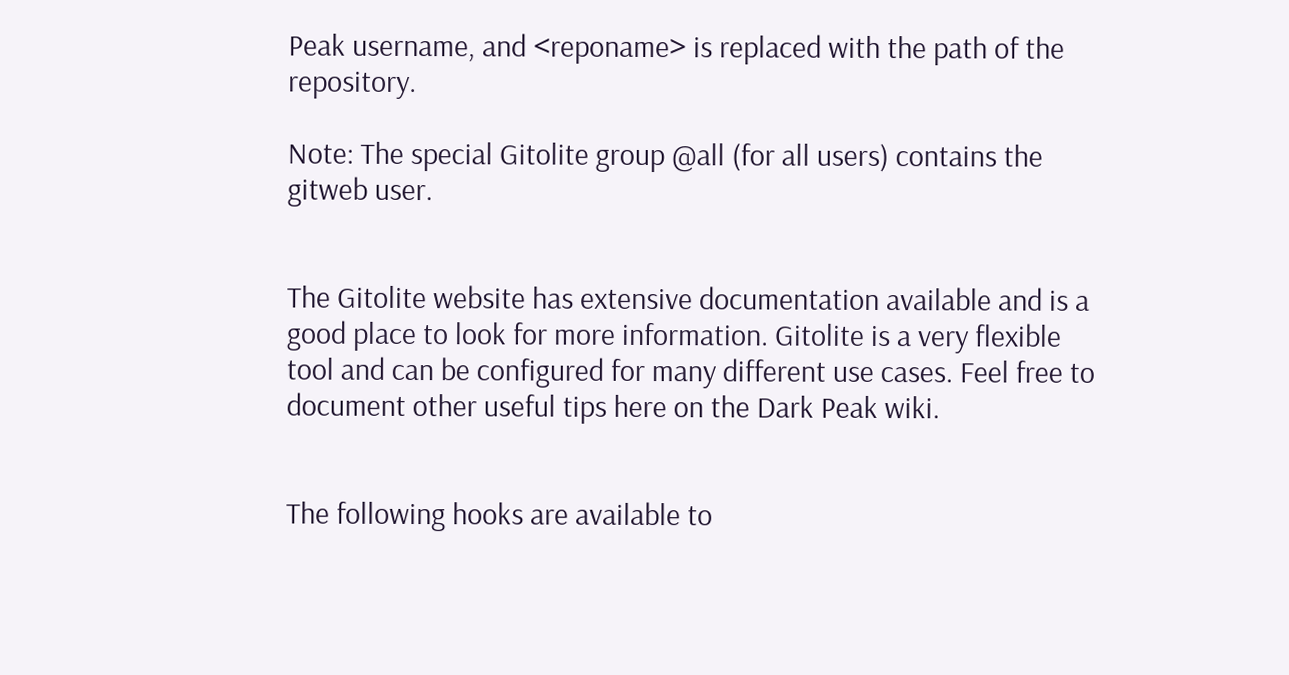Peak username, and <reponame> is replaced with the path of the repository.

Note: The special Gitolite group @all (for all users) contains the gitweb user.


The Gitolite website has extensive documentation available and is a good place to look for more information. Gitolite is a very flexible tool and can be configured for many different use cases. Feel free to document other useful tips here on the Dark Peak wiki.


The following hooks are available to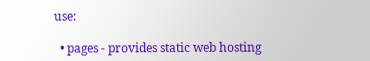use:

  • pages - provides static web hosting